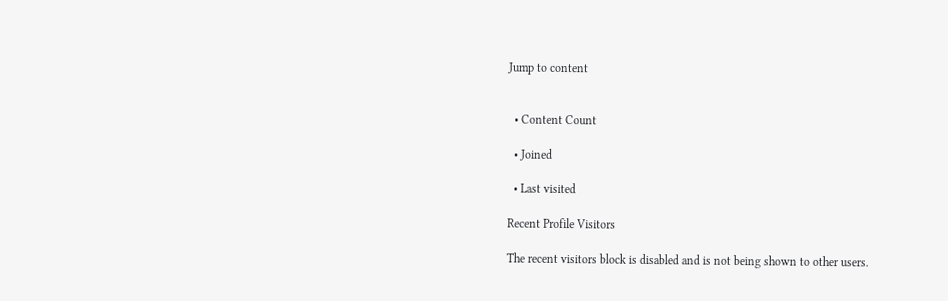Jump to content


  • Content Count

  • Joined

  • Last visited

Recent Profile Visitors

The recent visitors block is disabled and is not being shown to other users.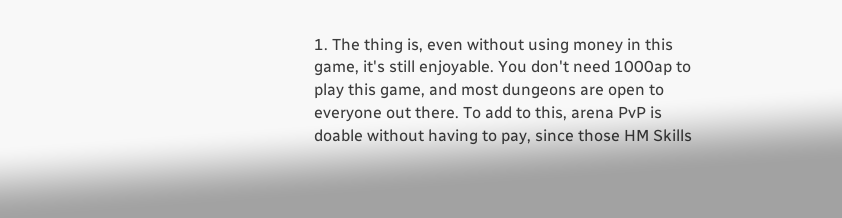1. The thing is, even without using money in this game, it's still enjoyable. You don't need 1000ap to play this game, and most dungeons are open to everyone out there. To add to this, arena PvP is doable without having to pay, since those HM Skills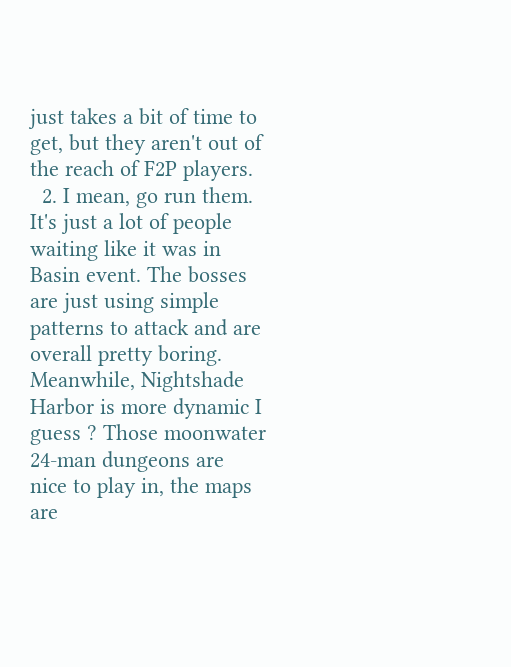just takes a bit of time to get, but they aren't out of the reach of F2P players.
  2. I mean, go run them. It's just a lot of people waiting like it was in Basin event. The bosses are just using simple patterns to attack and are overall pretty boring. Meanwhile, Nightshade Harbor is more dynamic I guess ? Those moonwater 24-man dungeons are nice to play in, the maps are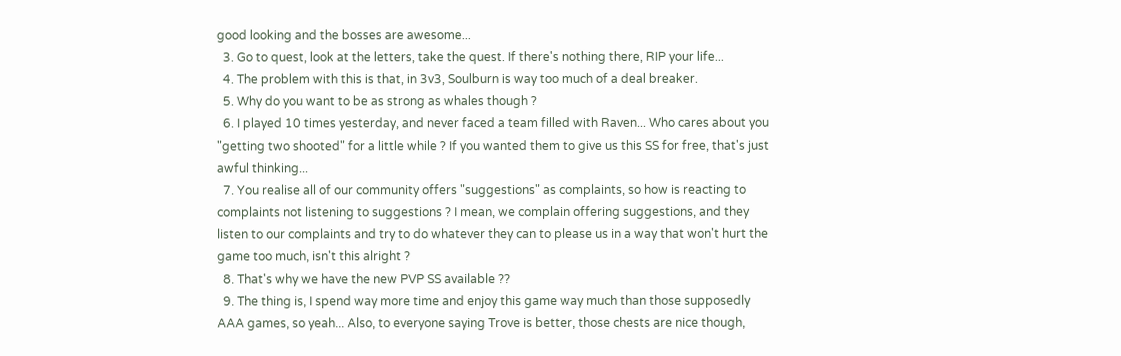good looking and the bosses are awesome...
  3. Go to quest, look at the letters, take the quest. If there's nothing there, RIP your life...
  4. The problem with this is that, in 3v3, Soulburn is way too much of a deal breaker.
  5. Why do you want to be as strong as whales though ?
  6. I played 10 times yesterday, and never faced a team filled with Raven... Who cares about you "getting two shooted" for a little while ? If you wanted them to give us this SS for free, that's just awful thinking...
  7. You realise all of our community offers "suggestions" as complaints, so how is reacting to complaints not listening to suggestions ? I mean, we complain offering suggestions, and they listen to our complaints and try to do whatever they can to please us in a way that won't hurt the game too much, isn't this alright ?
  8. That's why we have the new PVP SS available ??
  9. The thing is, I spend way more time and enjoy this game way much than those supposedly AAA games, so yeah... Also, to everyone saying Trove is better, those chests are nice though,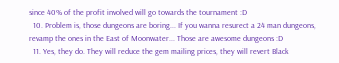since 40% of the profit involved will go towards the tournament :D
  10. Problem is, those dungeons are boring... If you wanna resurect a 24 man dungeons, revamp the ones in the East of Moonwater... Those are awesome dungeons :D
  11. Yes, they do. They will reduce the gem mailing prices, they will revert Black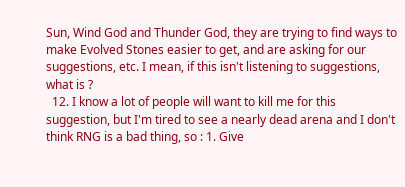Sun, Wind God and Thunder God, they are trying to find ways to make Evolved Stones easier to get, and are asking for our suggestions, etc. I mean, if this isn't listening to suggestions, what is ?
  12. I know a lot of people will want to kill me for this suggestion, but I'm tired to see a nearly dead arena and I don't think RNG is a bad thing, so : 1. Give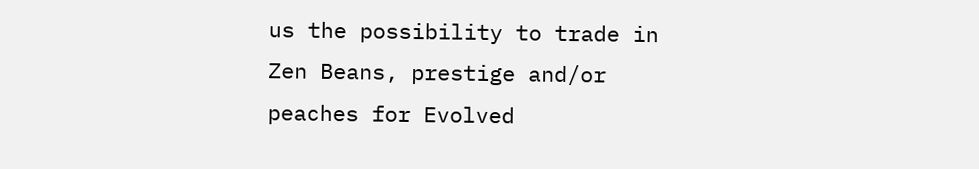us the possibility to trade in Zen Beans, prestige and/or peaches for Evolved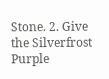Stone. 2. Give the Silverfrost Purple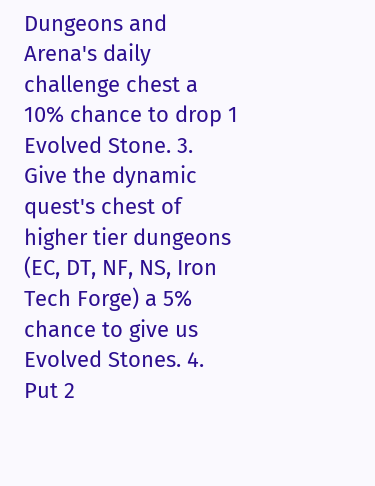Dungeons and Arena's daily challenge chest a 10% chance to drop 1 Evolved Stone. 3. Give the dynamic quest's chest of higher tier dungeons (EC, DT, NF, NS, Iron Tech Forge) a 5% chance to give us Evolved Stones. 4. Put 2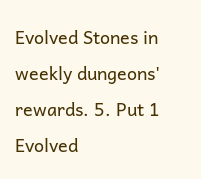Evolved Stones in weekly dungeons' rewards. 5. Put 1 Evolved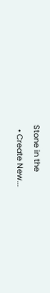Stone in the
  • Create New...